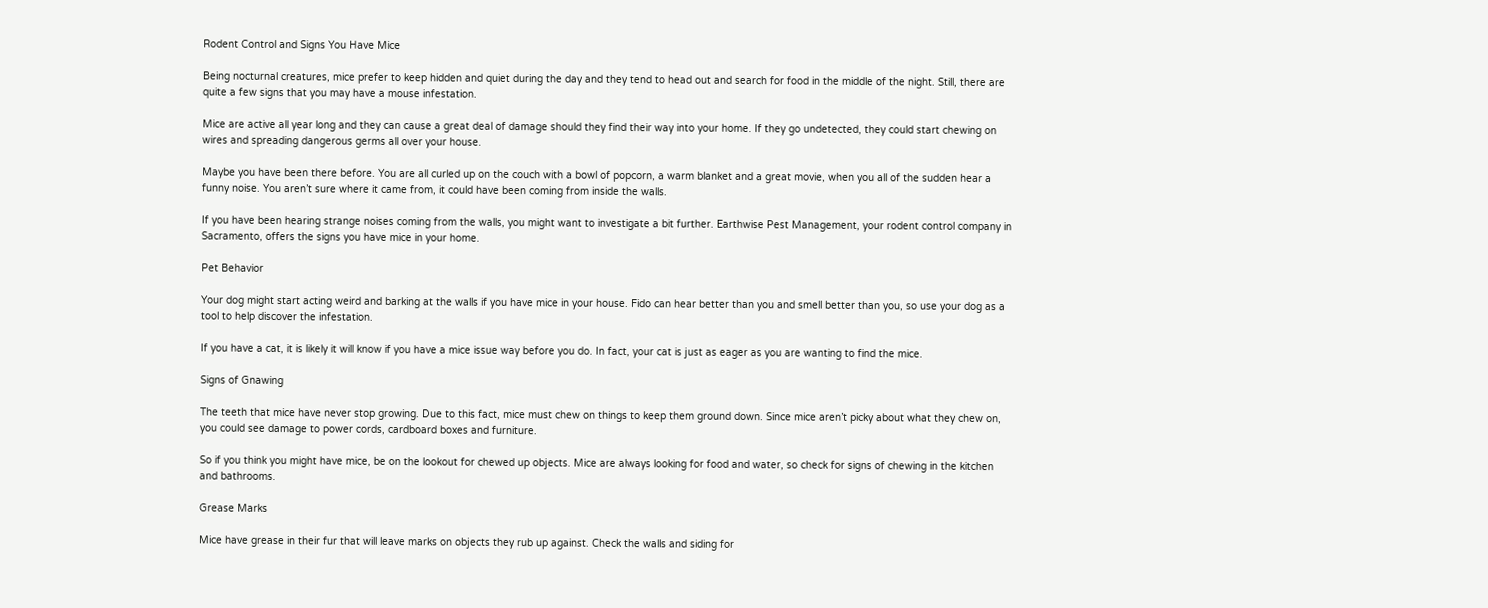Rodent Control and Signs You Have Mice

Being nocturnal creatures, mice prefer to keep hidden and quiet during the day and they tend to head out and search for food in the middle of the night. Still, there are quite a few signs that you may have a mouse infestation.

Mice are active all year long and they can cause a great deal of damage should they find their way into your home. If they go undetected, they could start chewing on wires and spreading dangerous germs all over your house.

Maybe you have been there before. You are all curled up on the couch with a bowl of popcorn, a warm blanket and a great movie, when you all of the sudden hear a funny noise. You aren’t sure where it came from, it could have been coming from inside the walls.

If you have been hearing strange noises coming from the walls, you might want to investigate a bit further. Earthwise Pest Management, your rodent control company in Sacramento, offers the signs you have mice in your home.

Pet Behavior

Your dog might start acting weird and barking at the walls if you have mice in your house. Fido can hear better than you and smell better than you, so use your dog as a tool to help discover the infestation.

If you have a cat, it is likely it will know if you have a mice issue way before you do. In fact, your cat is just as eager as you are wanting to find the mice.

Signs of Gnawing

The teeth that mice have never stop growing. Due to this fact, mice must chew on things to keep them ground down. Since mice aren’t picky about what they chew on, you could see damage to power cords, cardboard boxes and furniture.

So if you think you might have mice, be on the lookout for chewed up objects. Mice are always looking for food and water, so check for signs of chewing in the kitchen and bathrooms.

Grease Marks

Mice have grease in their fur that will leave marks on objects they rub up against. Check the walls and siding for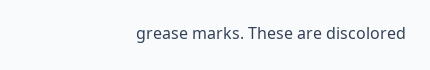grease marks. These are discolored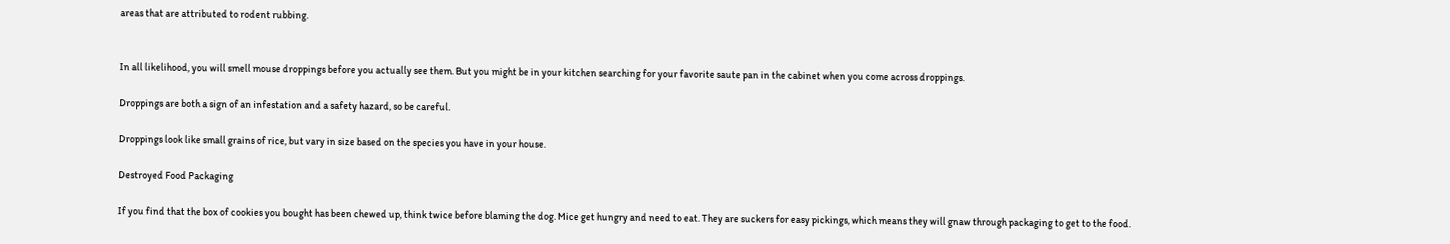areas that are attributed to rodent rubbing.


In all likelihood, you will smell mouse droppings before you actually see them. But you might be in your kitchen searching for your favorite saute pan in the cabinet when you come across droppings.

Droppings are both a sign of an infestation and a safety hazard, so be careful.

Droppings look like small grains of rice, but vary in size based on the species you have in your house.

Destroyed Food Packaging

If you find that the box of cookies you bought has been chewed up, think twice before blaming the dog. Mice get hungry and need to eat. They are suckers for easy pickings, which means they will gnaw through packaging to get to the food.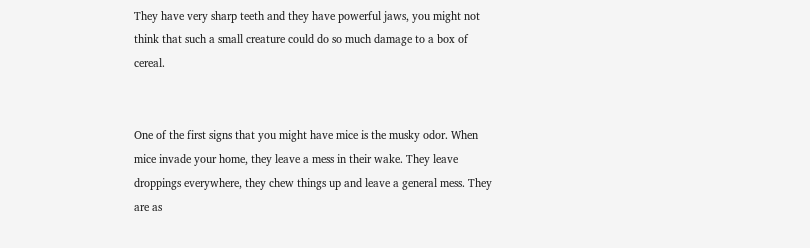They have very sharp teeth and they have powerful jaws, you might not think that such a small creature could do so much damage to a box of cereal.


One of the first signs that you might have mice is the musky odor. When mice invade your home, they leave a mess in their wake. They leave droppings everywhere, they chew things up and leave a general mess. They are as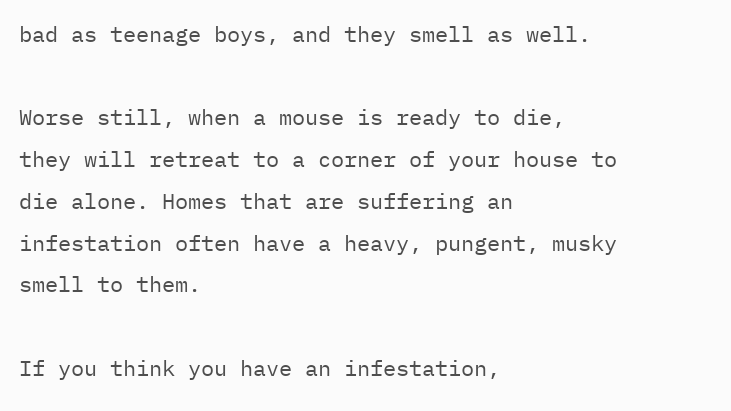bad as teenage boys, and they smell as well.

Worse still, when a mouse is ready to die, they will retreat to a corner of your house to die alone. Homes that are suffering an infestation often have a heavy, pungent, musky smell to them.

If you think you have an infestation,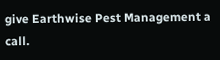give Earthwise Pest Management a call.